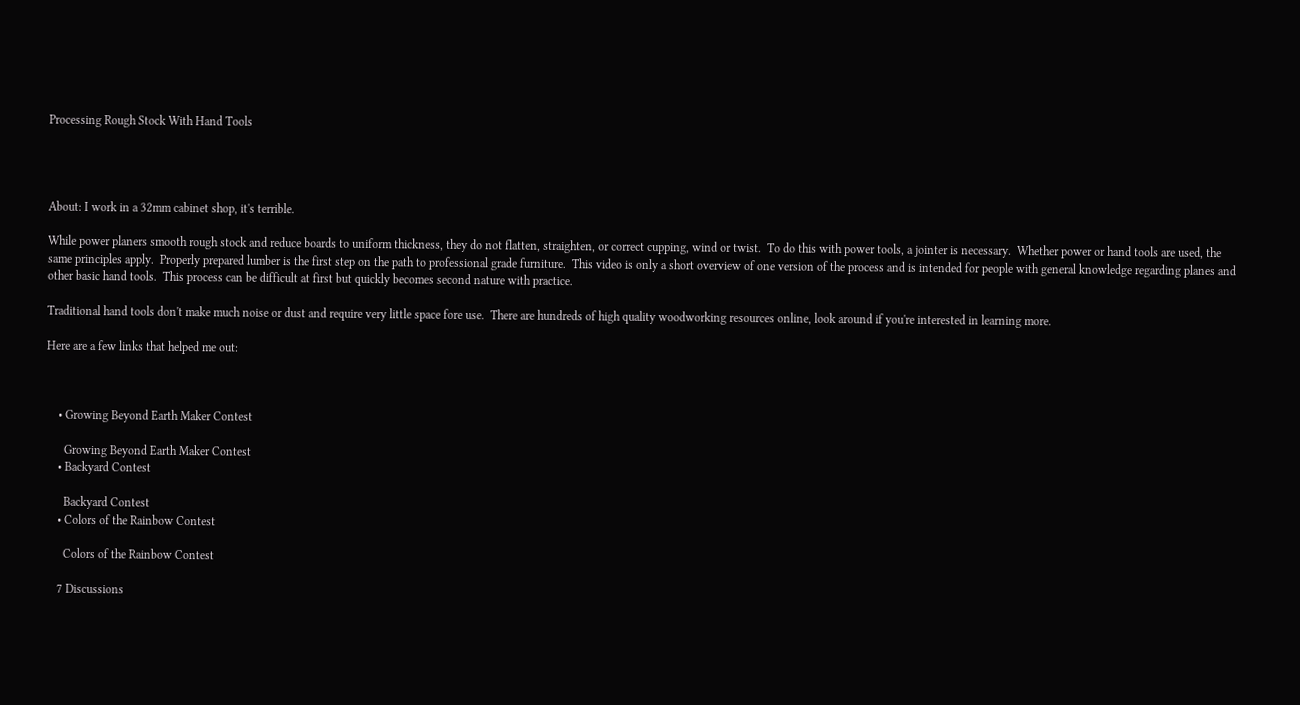Processing Rough Stock With Hand Tools




About: I work in a 32mm cabinet shop, it's terrible.

While power planers smooth rough stock and reduce boards to uniform thickness, they do not flatten, straighten, or correct cupping, wind or twist.  To do this with power tools, a jointer is necessary.  Whether power or hand tools are used, the same principles apply.  Properly prepared lumber is the first step on the path to professional grade furniture.  This video is only a short overview of one version of the process and is intended for people with general knowledge regarding planes and other basic hand tools.  This process can be difficult at first but quickly becomes second nature with practice.

Traditional hand tools don't make much noise or dust and require very little space fore use.  There are hundreds of high quality woodworking resources online, look around if you're interested in learning more.

Here are a few links that helped me out:



    • Growing Beyond Earth Maker Contest

      Growing Beyond Earth Maker Contest
    • Backyard Contest

      Backyard Contest
    • Colors of the Rainbow Contest

      Colors of the Rainbow Contest

    7 Discussions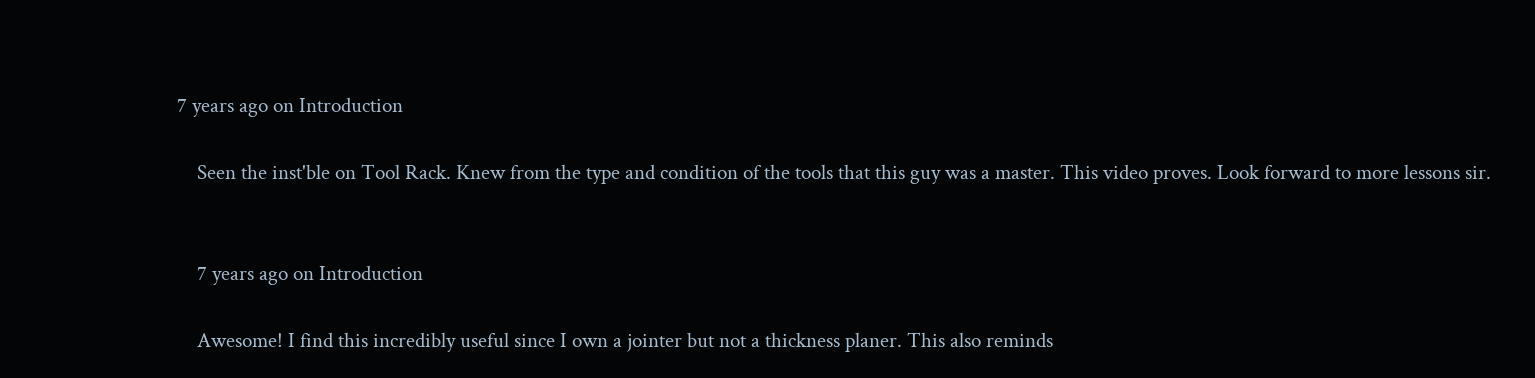7 years ago on Introduction

    Seen the inst'ble on Tool Rack. Knew from the type and condition of the tools that this guy was a master. This video proves. Look forward to more lessons sir.


    7 years ago on Introduction

    Awesome! I find this incredibly useful since I own a jointer but not a thickness planer. This also reminds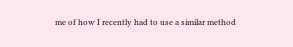me of how I recently had to use a similar method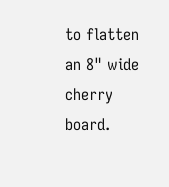to flatten an 8" wide cherry board.